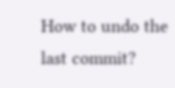How to undo the last commit?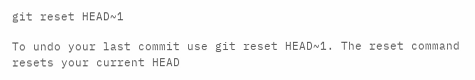git reset HEAD~1

To undo your last commit use git reset HEAD~1. The reset command resets your current HEAD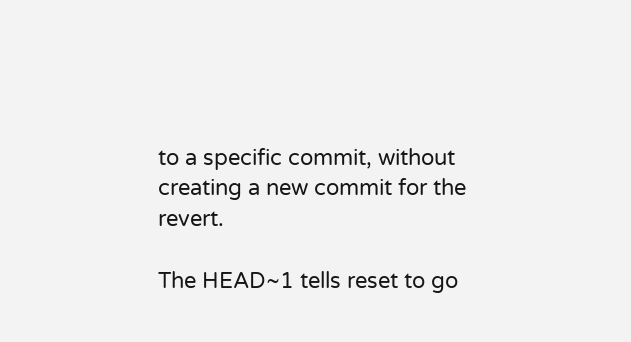to a specific commit, without creating a new commit for the revert.

The HEAD~1 tells reset to go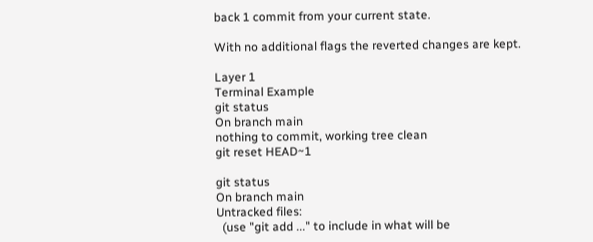back 1 commit from your current state.

With no additional flags the reverted changes are kept.

Layer 1
Terminal Example
git status
On branch main
nothing to commit, working tree clean
git reset HEAD~1

git status
On branch main
Untracked files:
  (use "git add ..." to include in what will be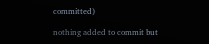committed)

nothing added to commit but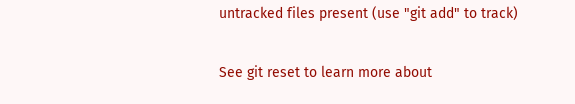untracked files present (use "git add" to track)

See git reset to learn more about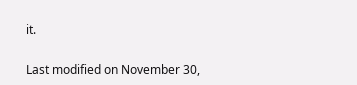it.

Last modified on November 30,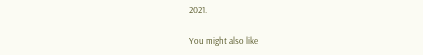2021.

You might also like